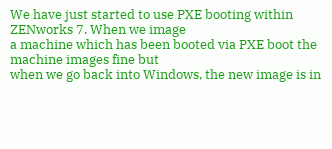We have just started to use PXE booting within ZENworks 7. When we image
a machine which has been booted via PXE boot the machine images fine but
when we go back into Windows, the new image is in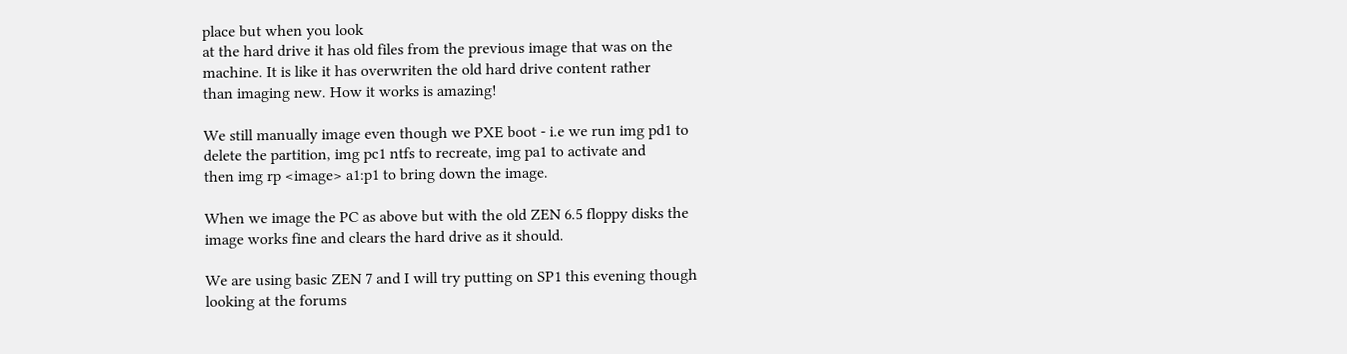place but when you look
at the hard drive it has old files from the previous image that was on the
machine. It is like it has overwriten the old hard drive content rather
than imaging new. How it works is amazing!

We still manually image even though we PXE boot - i.e we run img pd1 to
delete the partition, img pc1 ntfs to recreate, img pa1 to activate and
then img rp <image> a1:p1 to bring down the image.

When we image the PC as above but with the old ZEN 6.5 floppy disks the
image works fine and clears the hard drive as it should.

We are using basic ZEN 7 and I will try putting on SP1 this evening though
looking at the forums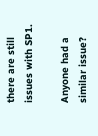there are still issues with SP1.

Anyone had a similar issue?